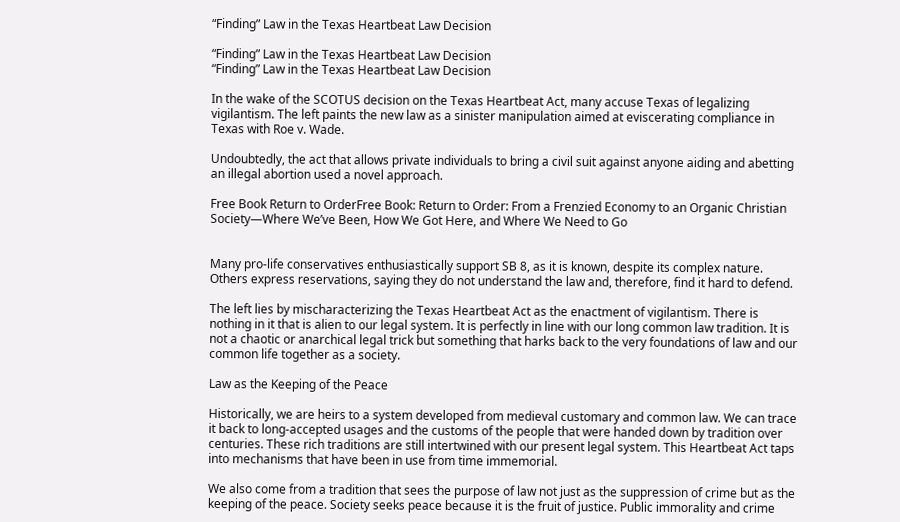“Finding” Law in the Texas Heartbeat Law Decision

“Finding” Law in the Texas Heartbeat Law Decision
“Finding” Law in the Texas Heartbeat Law Decision

In the wake of the SCOTUS decision on the Texas Heartbeat Act, many accuse Texas of legalizing vigilantism. The left paints the new law as a sinister manipulation aimed at eviscerating compliance in Texas with Roe v. Wade.

Undoubtedly, the act that allows private individuals to bring a civil suit against anyone aiding and abetting an illegal abortion used a novel approach.

Free Book Return to OrderFree Book: Return to Order: From a Frenzied Economy to an Organic Christian Society—Where We’ve Been, How We Got Here, and Where We Need to Go


Many pro-life conservatives enthusiastically support SB 8, as it is known, despite its complex nature. Others express reservations, saying they do not understand the law and, therefore, find it hard to defend.

The left lies by mischaracterizing the Texas Heartbeat Act as the enactment of vigilantism. There is nothing in it that is alien to our legal system. It is perfectly in line with our long common law tradition. It is not a chaotic or anarchical legal trick but something that harks back to the very foundations of law and our common life together as a society.

Law as the Keeping of the Peace

Historically, we are heirs to a system developed from medieval customary and common law. We can trace it back to long-accepted usages and the customs of the people that were handed down by tradition over centuries. These rich traditions are still intertwined with our present legal system. This Heartbeat Act taps into mechanisms that have been in use from time immemorial.

We also come from a tradition that sees the purpose of law not just as the suppression of crime but as the keeping of the peace. Society seeks peace because it is the fruit of justice. Public immorality and crime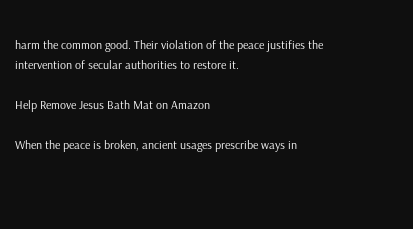harm the common good. Their violation of the peace justifies the intervention of secular authorities to restore it.

Help Remove Jesus Bath Mat on Amazon

When the peace is broken, ancient usages prescribe ways in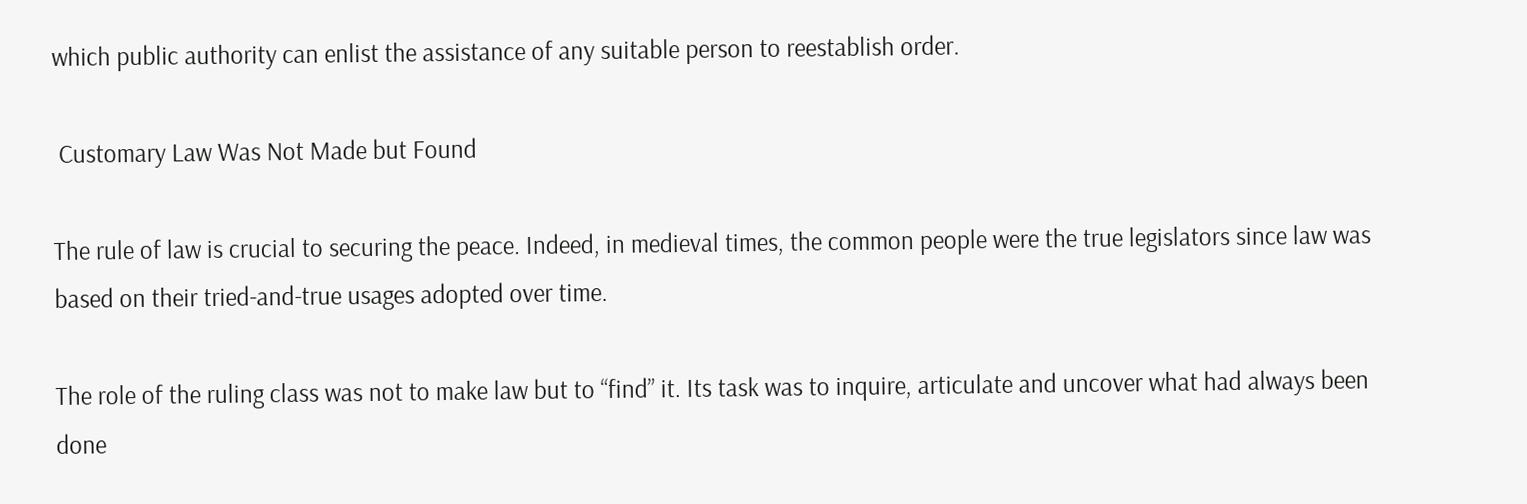which public authority can enlist the assistance of any suitable person to reestablish order.

 Customary Law Was Not Made but Found

The rule of law is crucial to securing the peace. Indeed, in medieval times, the common people were the true legislators since law was based on their tried-and-true usages adopted over time.

The role of the ruling class was not to make law but to “find” it. Its task was to inquire, articulate and uncover what had always been done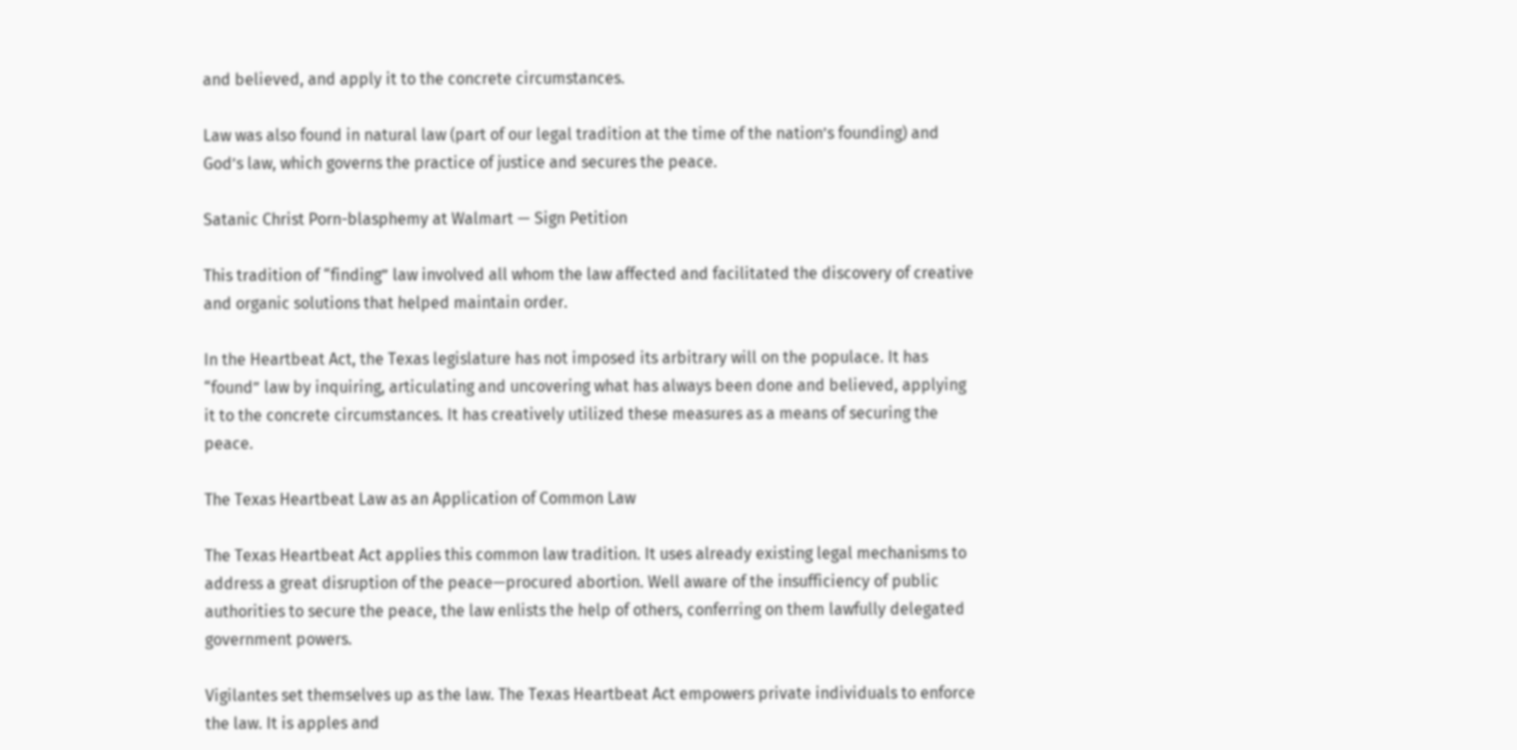and believed, and apply it to the concrete circumstances.

Law was also found in natural law (part of our legal tradition at the time of the nation’s founding) and God’s law, which governs the practice of justice and secures the peace.

Satanic Christ Porn-blasphemy at Walmart — Sign Petition

This tradition of “finding” law involved all whom the law affected and facilitated the discovery of creative and organic solutions that helped maintain order.

In the Heartbeat Act, the Texas legislature has not imposed its arbitrary will on the populace. It has “found” law by inquiring, articulating and uncovering what has always been done and believed, applying it to the concrete circumstances. It has creatively utilized these measures as a means of securing the peace.

The Texas Heartbeat Law as an Application of Common Law

The Texas Heartbeat Act applies this common law tradition. It uses already existing legal mechanisms to address a great disruption of the peace—procured abortion. Well aware of the insufficiency of public authorities to secure the peace, the law enlists the help of others, conferring on them lawfully delegated government powers.

Vigilantes set themselves up as the law. The Texas Heartbeat Act empowers private individuals to enforce the law. It is apples and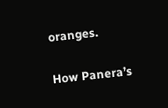oranges.

How Panera’s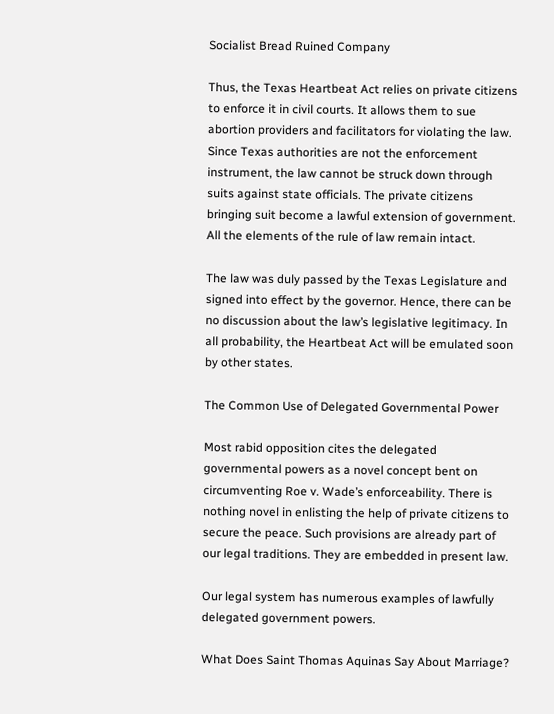Socialist Bread Ruined Company

Thus, the Texas Heartbeat Act relies on private citizens to enforce it in civil courts. It allows them to sue abortion providers and facilitators for violating the law. Since Texas authorities are not the enforcement instrument, the law cannot be struck down through suits against state officials. The private citizens bringing suit become a lawful extension of government. All the elements of the rule of law remain intact.

The law was duly passed by the Texas Legislature and signed into effect by the governor. Hence, there can be no discussion about the law’s legislative legitimacy. In all probability, the Heartbeat Act will be emulated soon by other states.

The Common Use of Delegated Governmental Power

Most rabid opposition cites the delegated governmental powers as a novel concept bent on circumventing Roe v. Wade’s enforceability. There is nothing novel in enlisting the help of private citizens to secure the peace. Such provisions are already part of our legal traditions. They are embedded in present law.

Our legal system has numerous examples of lawfully delegated government powers.

What Does Saint Thomas Aquinas Say About Marriage?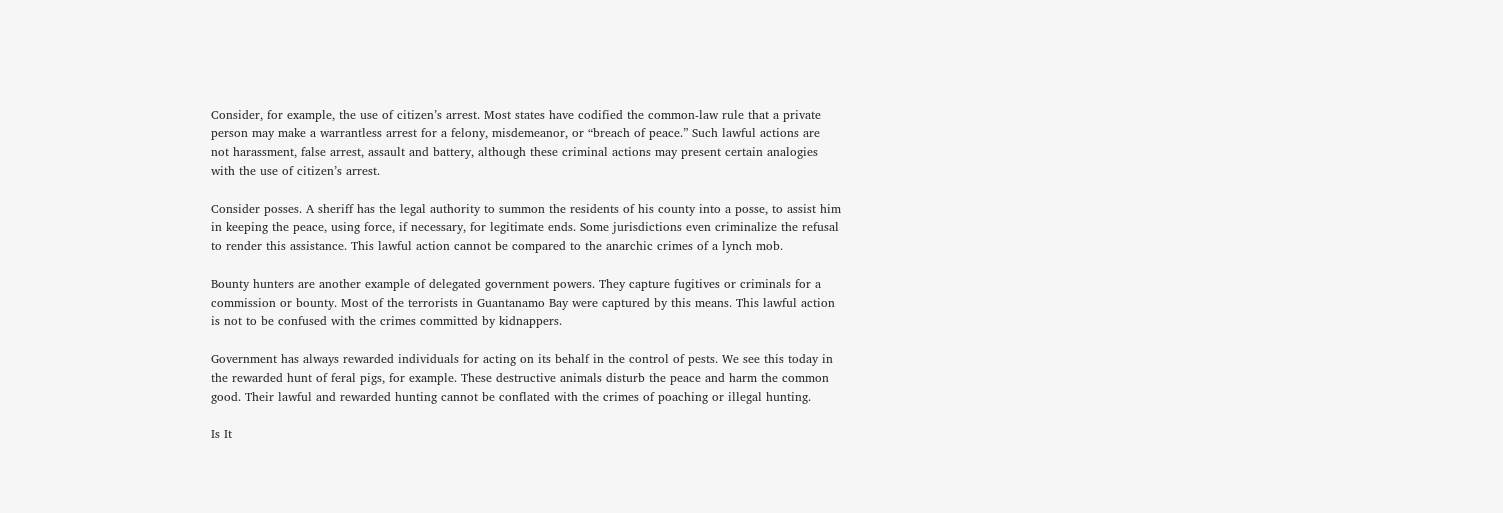Consider, for example, the use of citizen’s arrest. Most states have codified the common-law rule that a private person may make a warrantless arrest for a felony, misdemeanor, or “breach of peace.” Such lawful actions are not harassment, false arrest, assault and battery, although these criminal actions may present certain analogies with the use of citizen’s arrest.

Consider posses. A sheriff has the legal authority to summon the residents of his county into a posse, to assist him in keeping the peace, using force, if necessary, for legitimate ends. Some jurisdictions even criminalize the refusal to render this assistance. This lawful action cannot be compared to the anarchic crimes of a lynch mob.

Bounty hunters are another example of delegated government powers. They capture fugitives or criminals for a commission or bounty. Most of the terrorists in Guantanamo Bay were captured by this means. This lawful action is not to be confused with the crimes committed by kidnappers.

Government has always rewarded individuals for acting on its behalf in the control of pests. We see this today in the rewarded hunt of feral pigs, for example. These destructive animals disturb the peace and harm the common good. Their lawful and rewarded hunting cannot be conflated with the crimes of poaching or illegal hunting.

Is It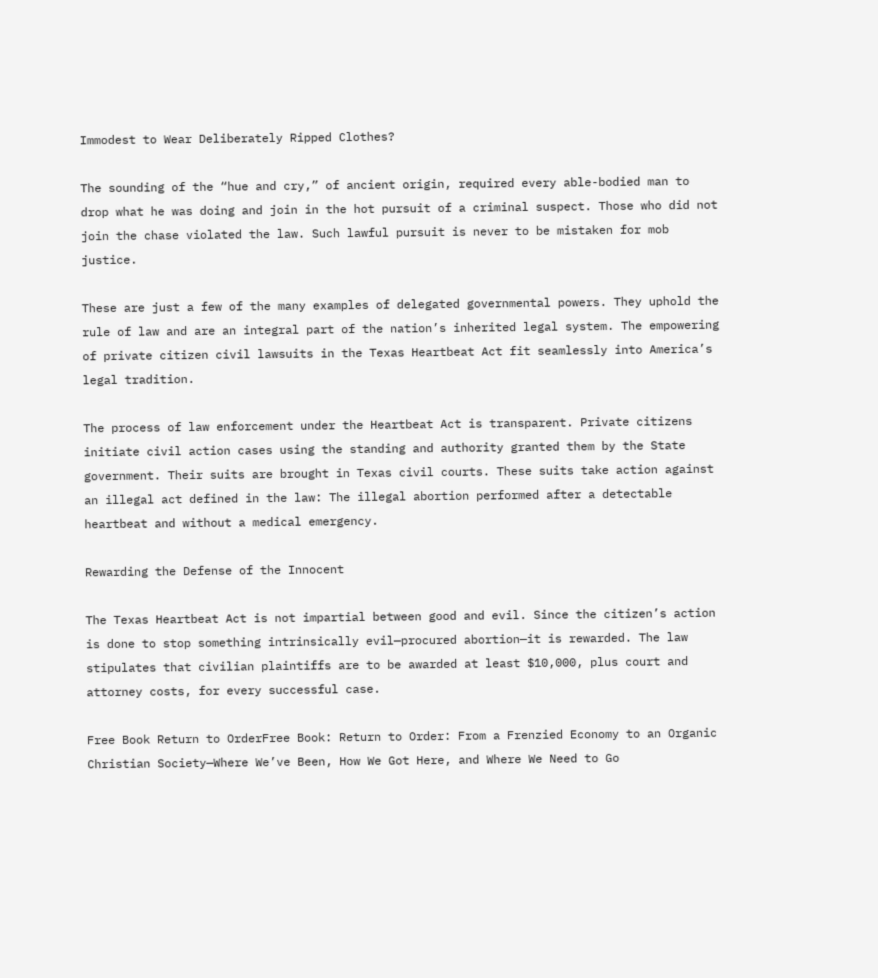Immodest to Wear Deliberately Ripped Clothes?

The sounding of the “hue and cry,” of ancient origin, required every able-bodied man to drop what he was doing and join in the hot pursuit of a criminal suspect. Those who did not join the chase violated the law. Such lawful pursuit is never to be mistaken for mob justice.

These are just a few of the many examples of delegated governmental powers. They uphold the rule of law and are an integral part of the nation’s inherited legal system. The empowering of private citizen civil lawsuits in the Texas Heartbeat Act fit seamlessly into America’s legal tradition.

The process of law enforcement under the Heartbeat Act is transparent. Private citizens initiate civil action cases using the standing and authority granted them by the State government. Their suits are brought in Texas civil courts. These suits take action against an illegal act defined in the law: The illegal abortion performed after a detectable heartbeat and without a medical emergency.

Rewarding the Defense of the Innocent

The Texas Heartbeat Act is not impartial between good and evil. Since the citizen’s action is done to stop something intrinsically evil—procured abortion—it is rewarded. The law stipulates that civilian plaintiffs are to be awarded at least $10,000, plus court and attorney costs, for every successful case.

Free Book Return to OrderFree Book: Return to Order: From a Frenzied Economy to an Organic Christian Society—Where We’ve Been, How We Got Here, and Where We Need to Go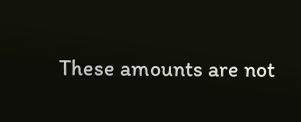These amounts are not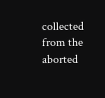collected from the aborted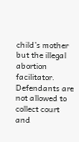child’s mother but the illegal abortion facilitator. Defendants are not allowed to collect court and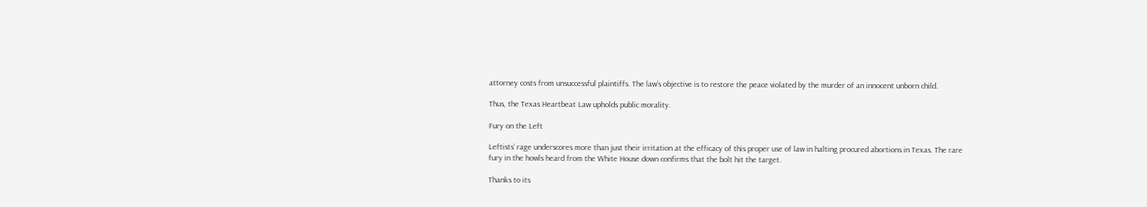attorney costs from unsuccessful plaintiffs. The law’s objective is to restore the peace violated by the murder of an innocent unborn child.

Thus, the Texas Heartbeat Law upholds public morality.

Fury on the Left

Leftists’ rage underscores more than just their irritation at the efficacy of this proper use of law in halting procured abortions in Texas. The rare fury in the howls heard from the White House down confirms that the bolt hit the target.

Thanks to its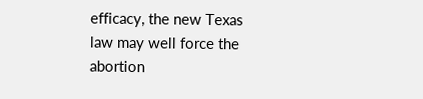efficacy, the new Texas law may well force the abortion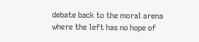debate back to the moral arena where the left has no hope of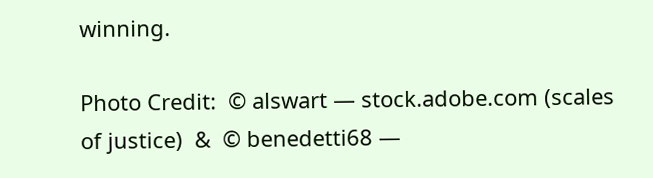winning.

Photo Credit:  © alswart — stock.adobe.com (scales of justice)  &  © benedetti68 —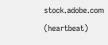stock.adobe.com (heartbeat)